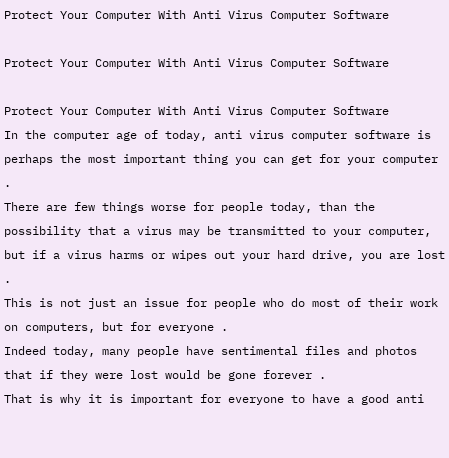Protect Your Computer With Anti Virus Computer Software

Protect Your Computer With Anti Virus Computer Software

Protect Your Computer With Anti Virus Computer Software
In the computer age of today, anti virus computer software is perhaps the most important thing you can get for your computer .
There are few things worse for people today, than the possibility that a virus may be transmitted to your computer, but if a virus harms or wipes out your hard drive, you are lost .
This is not just an issue for people who do most of their work on computers, but for everyone .
Indeed today, many people have sentimental files and photos that if they were lost would be gone forever .
That is why it is important for everyone to have a good anti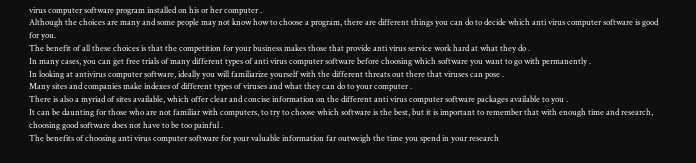virus computer software program installed on his or her computer .
Although the choices are many and some people may not know how to choose a program, there are different things you can do to decide which anti virus computer software is good for you.
The benefit of all these choices is that the competition for your business makes those that provide anti virus service work hard at what they do .
In many cases, you can get free trials of many different types of anti virus computer software before choosing which software you want to go with permanently .
In looking at antivirus computer software, ideally you will familiarize yourself with the different threats out there that viruses can pose .
Many sites and companies make indexes of different types of viruses and what they can do to your computer .
There is also a myriad of sites available, which offer clear and concise information on the different anti virus computer software packages available to you .
It can be daunting for those who are not familiar with computers, to try to choose which software is the best, but it is important to remember that with enough time and research, choosing good software does not have to be too painful .
The benefits of choosing anti virus computer software for your valuable information far outweigh the time you spend in your research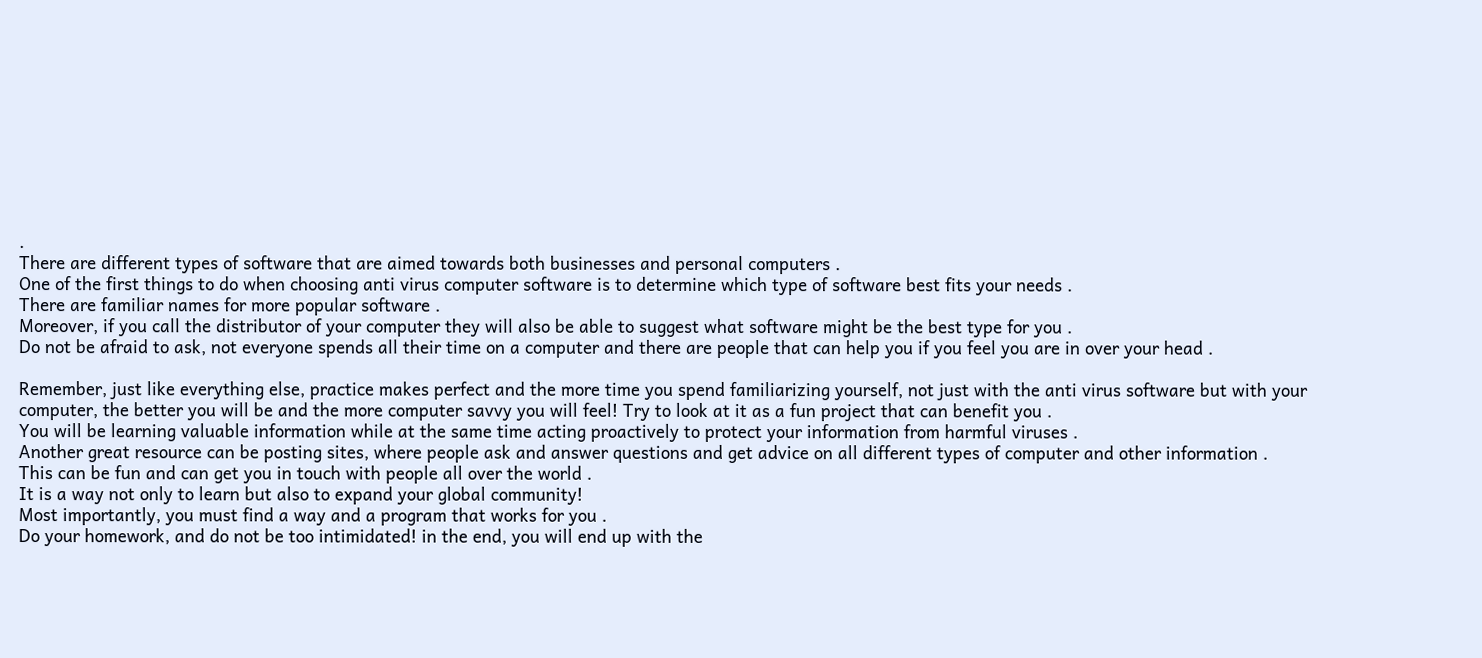.
There are different types of software that are aimed towards both businesses and personal computers .
One of the first things to do when choosing anti virus computer software is to determine which type of software best fits your needs .
There are familiar names for more popular software .
Moreover, if you call the distributor of your computer they will also be able to suggest what software might be the best type for you .
Do not be afraid to ask, not everyone spends all their time on a computer and there are people that can help you if you feel you are in over your head .

Remember, just like everything else, practice makes perfect and the more time you spend familiarizing yourself, not just with the anti virus software but with your computer, the better you will be and the more computer savvy you will feel! Try to look at it as a fun project that can benefit you .
You will be learning valuable information while at the same time acting proactively to protect your information from harmful viruses .
Another great resource can be posting sites, where people ask and answer questions and get advice on all different types of computer and other information .
This can be fun and can get you in touch with people all over the world .
It is a way not only to learn but also to expand your global community!
Most importantly, you must find a way and a program that works for you .
Do your homework, and do not be too intimidated! in the end, you will end up with the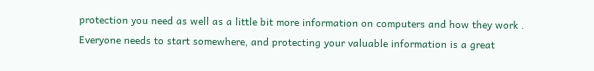protection you need as well as a little bit more information on computers and how they work .
Everyone needs to start somewhere, and protecting your valuable information is a great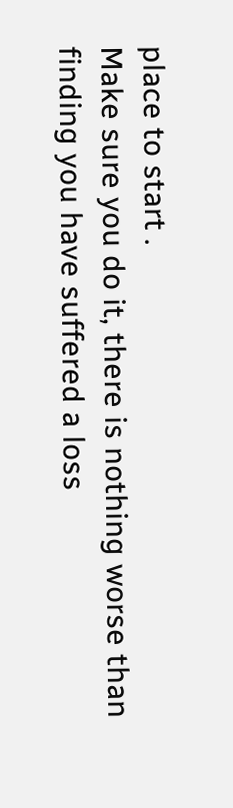place to start .
Make sure you do it, there is nothing worse than finding you have suffered a loss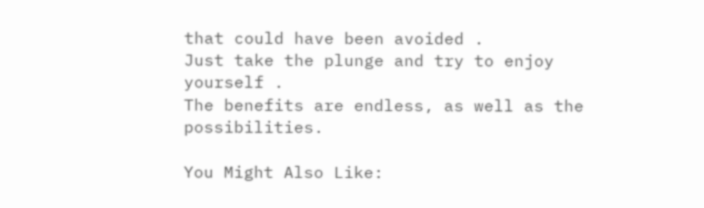that could have been avoided .
Just take the plunge and try to enjoy yourself .
The benefits are endless, as well as the possibilities.

You Might Also Like: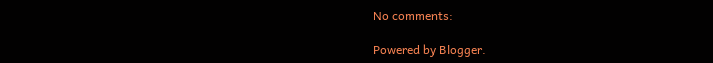No comments:

Powered by Blogger.